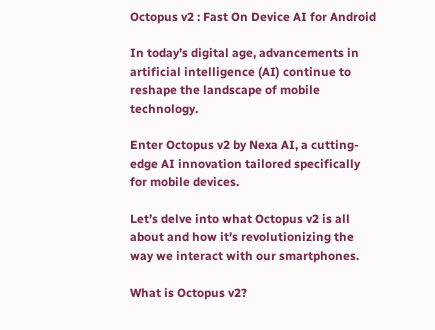Octopus v2 : Fast On Device AI for Android

In today’s digital age, advancements in artificial intelligence (AI) continue to reshape the landscape of mobile technology.

Enter Octopus v2 by Nexa AI, a cutting-edge AI innovation tailored specifically for mobile devices.

Let’s delve into what Octopus v2 is all about and how it’s revolutionizing the way we interact with our smartphones.

What is Octopus v2?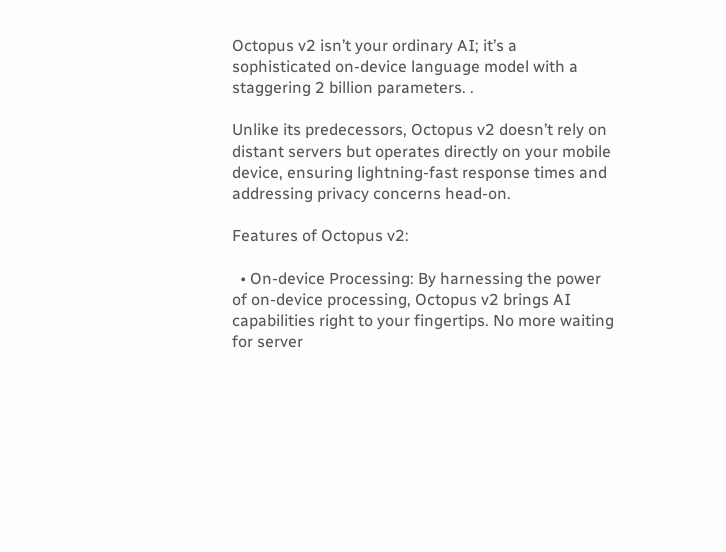Octopus v2 isn’t your ordinary AI; it’s a sophisticated on-device language model with a staggering 2 billion parameters. .

Unlike its predecessors, Octopus v2 doesn’t rely on distant servers but operates directly on your mobile device, ensuring lightning-fast response times and addressing privacy concerns head-on.

Features of Octopus v2:

  • On-device Processing: By harnessing the power of on-device processing, Octopus v2 brings AI capabilities right to your fingertips. No more waiting for server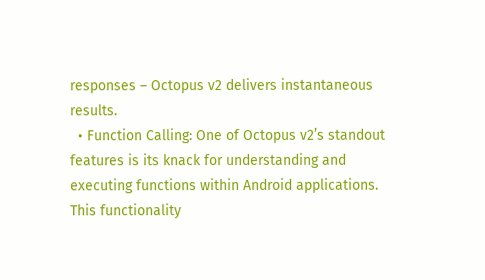responses – Octopus v2 delivers instantaneous results.
  • Function Calling: One of Octopus v2’s standout features is its knack for understanding and executing functions within Android applications. This functionality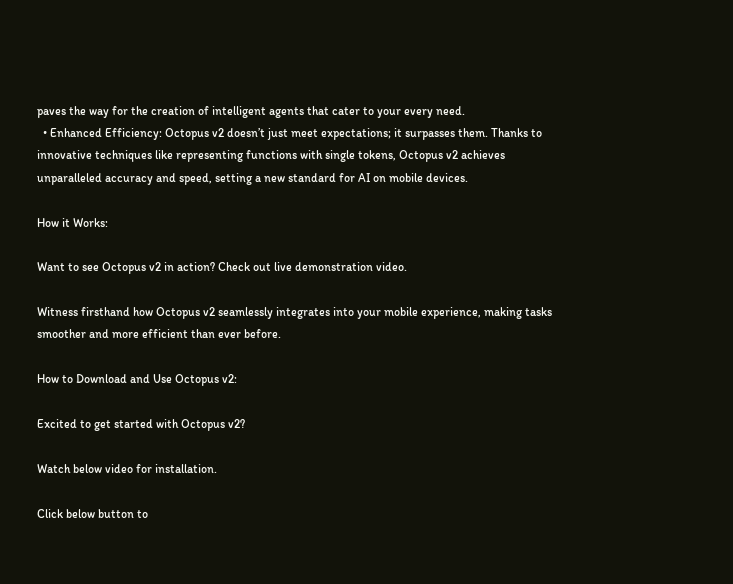paves the way for the creation of intelligent agents that cater to your every need.
  • Enhanced Efficiency: Octopus v2 doesn’t just meet expectations; it surpasses them. Thanks to innovative techniques like representing functions with single tokens, Octopus v2 achieves unparalleled accuracy and speed, setting a new standard for AI on mobile devices.

How it Works:

Want to see Octopus v2 in action? Check out live demonstration video.

Witness firsthand how Octopus v2 seamlessly integrates into your mobile experience, making tasks smoother and more efficient than ever before.

How to Download and Use Octopus v2:

Excited to get started with Octopus v2?

Watch below video for installation.

Click below button to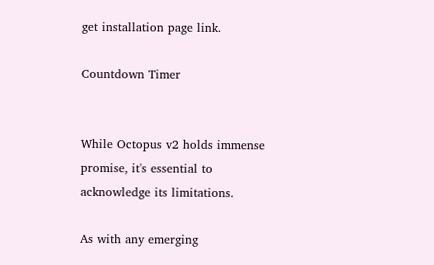get installation page link.

Countdown Timer


While Octopus v2 holds immense promise, it's essential to acknowledge its limitations.

As with any emerging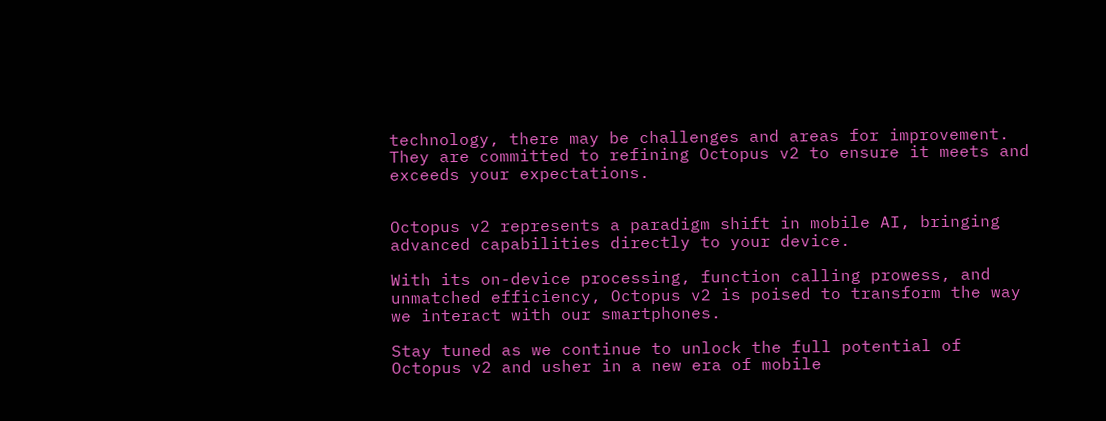technology, there may be challenges and areas for improvement. They are committed to refining Octopus v2 to ensure it meets and exceeds your expectations.


Octopus v2 represents a paradigm shift in mobile AI, bringing advanced capabilities directly to your device.

With its on-device processing, function calling prowess, and unmatched efficiency, Octopus v2 is poised to transform the way we interact with our smartphones.

Stay tuned as we continue to unlock the full potential of Octopus v2 and usher in a new era of mobile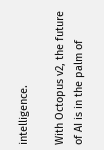intelligence.

With Octopus v2, the future of AI is in the palm of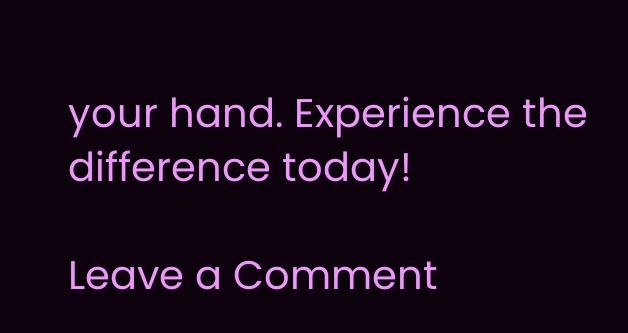your hand. Experience the difference today!

Leave a Comment